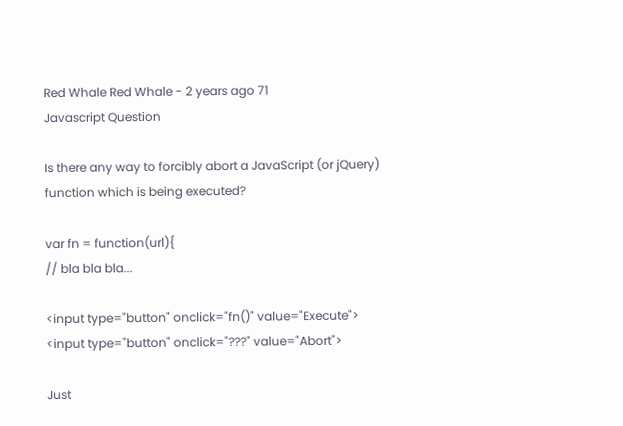Red Whale Red Whale - 2 years ago 71
Javascript Question

Is there any way to forcibly abort a JavaScript (or jQuery) function which is being executed?

var fn = function(url){
// bla bla bla...

<input type="button" onclick="fn()" value="Execute">
<input type="button" onclick="???" value="Abort">

Just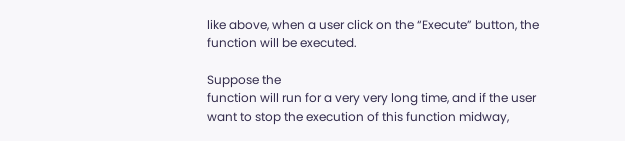like above, when a user click on the “Execute” button, the
function will be executed.

Suppose the
function will run for a very very long time, and if the user want to stop the execution of this function midway,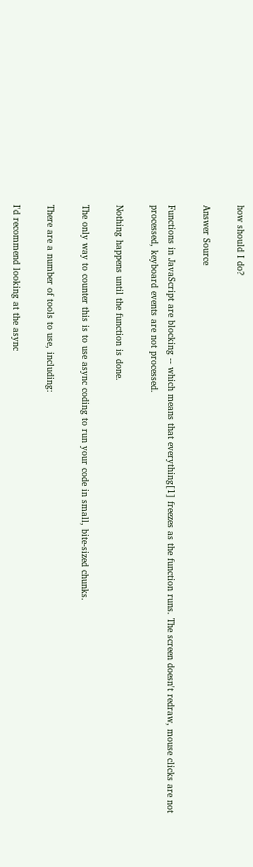how should I do?

Answer Source

Functions in JavaScript are blocking -- which means that everything[1] freezes as the function runs. The screen doesn't redraw, mouse clicks are not processed, keyboard events are not processed.

Nothing happens until the function is done.

The only way to counter this is to use async coding to run your code in small, bite-sized chunks.

There are a number of tools to use, including:

I'd recommend looking at the async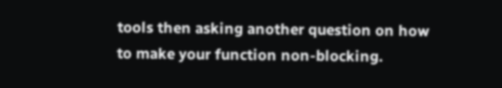tools then asking another question on how to make your function non-blocking.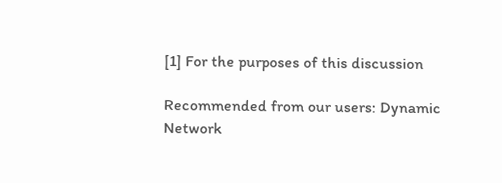[1] For the purposes of this discussion

Recommended from our users: Dynamic Network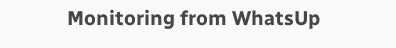Monitoring from WhatsUp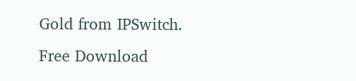Gold from IPSwitch. Free Download